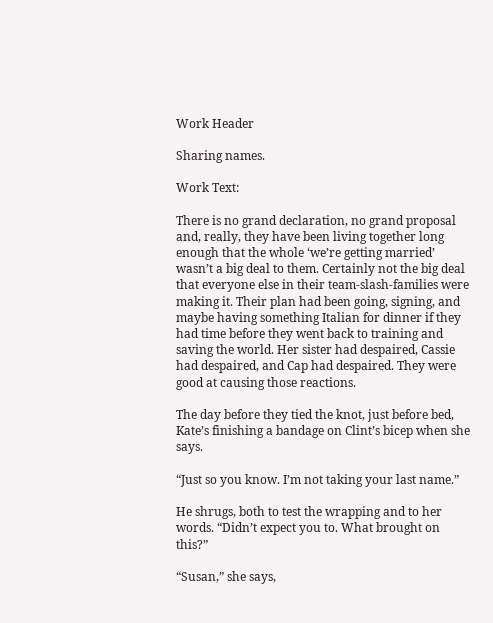Work Header

Sharing names.

Work Text:

There is no grand declaration, no grand proposal and, really, they have been living together long enough that the whole ‘we’re getting married’ wasn’t a big deal to them. Certainly not the big deal that everyone else in their team-slash-families were making it. Their plan had been going, signing, and maybe having something Italian for dinner if they had time before they went back to training and saving the world. Her sister had despaired, Cassie had despaired, and Cap had despaired. They were good at causing those reactions.

The day before they tied the knot, just before bed, Kate’s finishing a bandage on Clint’s bicep when she says.

“Just so you know. I’m not taking your last name.”

He shrugs, both to test the wrapping and to her words. “Didn’t expect you to. What brought on this?”

“Susan,” she says,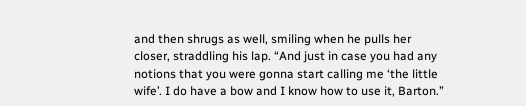and then shrugs as well, smiling when he pulls her closer, straddling his lap. “And just in case you had any notions that you were gonna start calling me ‘the little wife’. I do have a bow and I know how to use it, Barton.”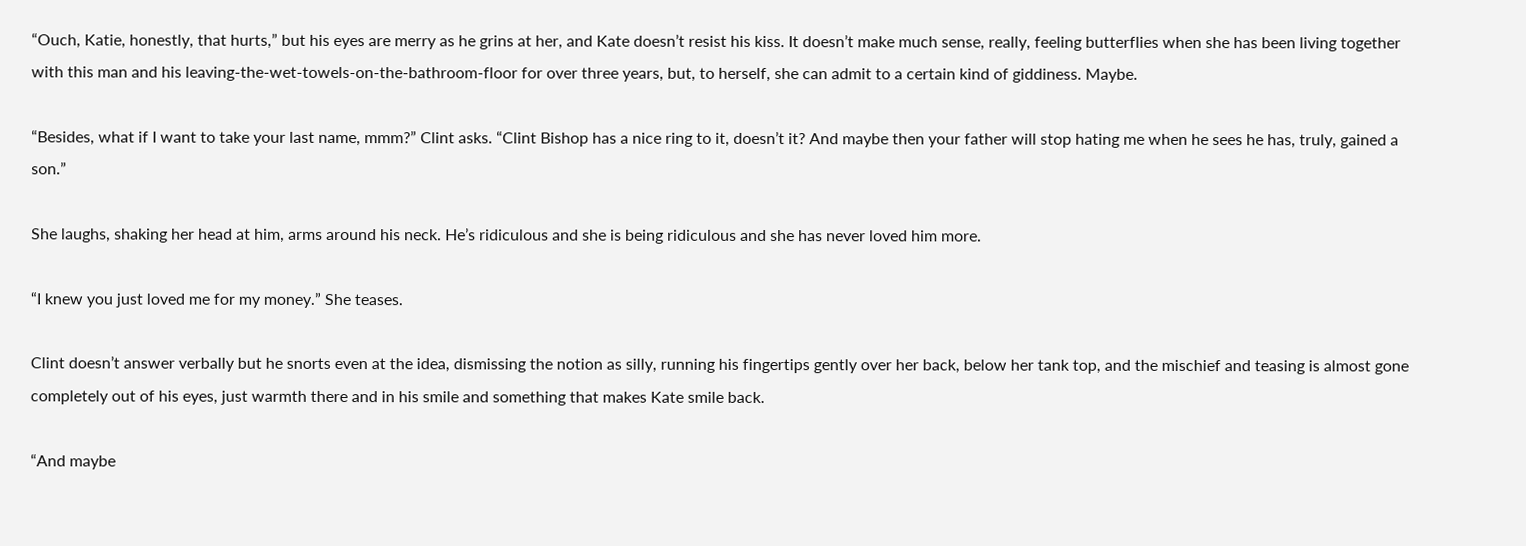“Ouch, Katie, honestly, that hurts,” but his eyes are merry as he grins at her, and Kate doesn’t resist his kiss. It doesn’t make much sense, really, feeling butterflies when she has been living together with this man and his leaving-the-wet-towels-on-the-bathroom-floor for over three years, but, to herself, she can admit to a certain kind of giddiness. Maybe.

“Besides, what if I want to take your last name, mmm?” Clint asks. “Clint Bishop has a nice ring to it, doesn’t it? And maybe then your father will stop hating me when he sees he has, truly, gained a son.”

She laughs, shaking her head at him, arms around his neck. He’s ridiculous and she is being ridiculous and she has never loved him more.

“I knew you just loved me for my money.” She teases.

Clint doesn’t answer verbally but he snorts even at the idea, dismissing the notion as silly, running his fingertips gently over her back, below her tank top, and the mischief and teasing is almost gone completely out of his eyes, just warmth there and in his smile and something that makes Kate smile back.

“And maybe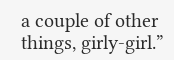a couple of other things, girly-girl.”